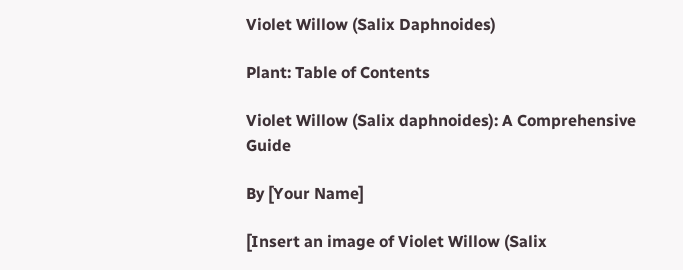Violet Willow (Salix Daphnoides)

Plant: Table of Contents

Violet Willow (Salix daphnoides): A Comprehensive Guide

By [Your Name]

[Insert an image of Violet Willow (Salix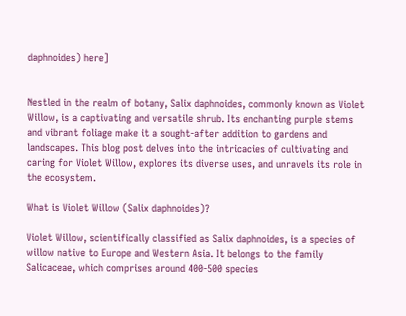daphnoides) here]


Nestled in the realm of botany, Salix daphnoides, commonly known as Violet Willow, is a captivating and versatile shrub. Its enchanting purple stems and vibrant foliage make it a sought-after addition to gardens and landscapes. This blog post delves into the intricacies of cultivating and caring for Violet Willow, explores its diverse uses, and unravels its role in the ecosystem.

What is Violet Willow (Salix daphnoides)?

Violet Willow, scientifically classified as Salix daphnoides, is a species of willow native to Europe and Western Asia. It belongs to the family Salicaceae, which comprises around 400-500 species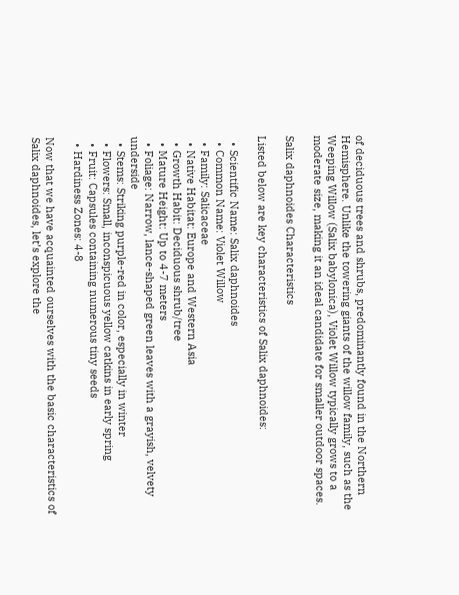of deciduous trees and shrubs, predominantly found in the Northern Hemisphere. Unlike the towering giants of the willow family, such as the Weeping Willow (Salix babylonica), Violet Willow typically grows to a moderate size, making it an ideal candidate for smaller outdoor spaces.

Salix daphnoides Characteristics

Listed below are key characteristics of Salix daphnoides:

  • Scientific Name: Salix daphnoides
  • Common Name: Violet Willow
  • Family: Salicaceae
  • Native Habitat: Europe and Western Asia
  • Growth Habit: Deciduous shrub/tree
  • Mature Height: Up to 4-7 meters
  • Foliage: Narrow, lance-shaped green leaves with a grayish, velvety underside
  • Stems: Striking purple-red in color, especially in winter
  • Flowers: Small, inconspicuous yellow catkins in early spring
  • Fruit: Capsules containing numerous tiny seeds
  • Hardiness Zones: 4-8

Now that we have acquainted ourselves with the basic characteristics of Salix daphnoides, let’s explore the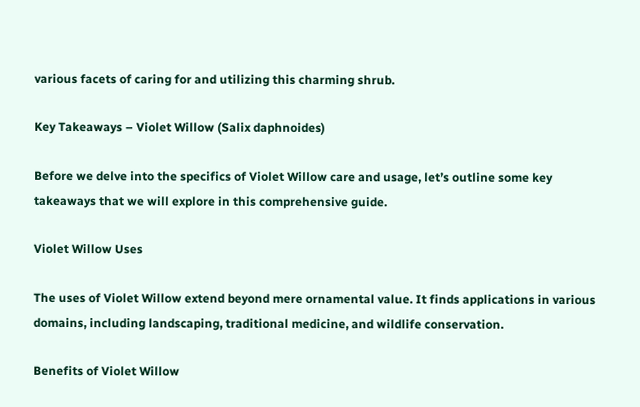various facets of caring for and utilizing this charming shrub.

Key Takeaways – Violet Willow (Salix daphnoides)

Before we delve into the specifics of Violet Willow care and usage, let’s outline some key takeaways that we will explore in this comprehensive guide.

Violet Willow Uses

The uses of Violet Willow extend beyond mere ornamental value. It finds applications in various domains, including landscaping, traditional medicine, and wildlife conservation.

Benefits of Violet Willow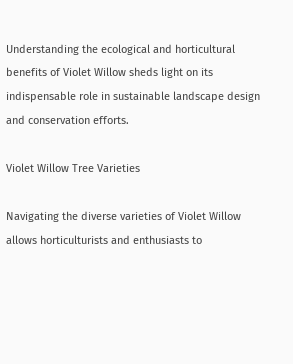Understanding the ecological and horticultural benefits of Violet Willow sheds light on its indispensable role in sustainable landscape design and conservation efforts.

Violet Willow Tree Varieties

Navigating the diverse varieties of Violet Willow allows horticulturists and enthusiasts to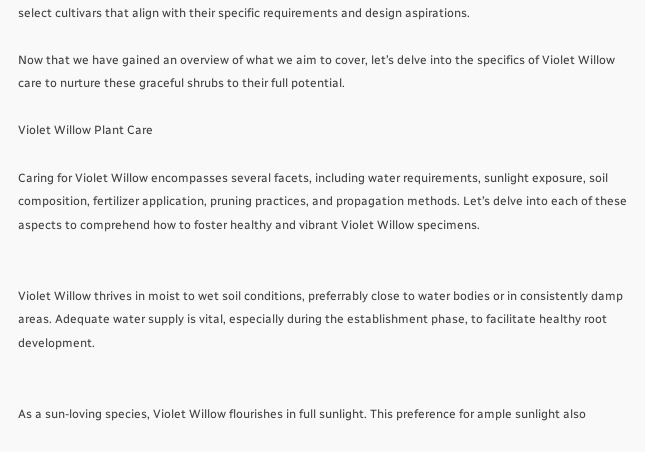select cultivars that align with their specific requirements and design aspirations.

Now that we have gained an overview of what we aim to cover, let’s delve into the specifics of Violet Willow care to nurture these graceful shrubs to their full potential.

Violet Willow Plant Care

Caring for Violet Willow encompasses several facets, including water requirements, sunlight exposure, soil composition, fertilizer application, pruning practices, and propagation methods. Let’s delve into each of these aspects to comprehend how to foster healthy and vibrant Violet Willow specimens.


Violet Willow thrives in moist to wet soil conditions, preferrably close to water bodies or in consistently damp areas. Adequate water supply is vital, especially during the establishment phase, to facilitate healthy root development.


As a sun-loving species, Violet Willow flourishes in full sunlight. This preference for ample sunlight also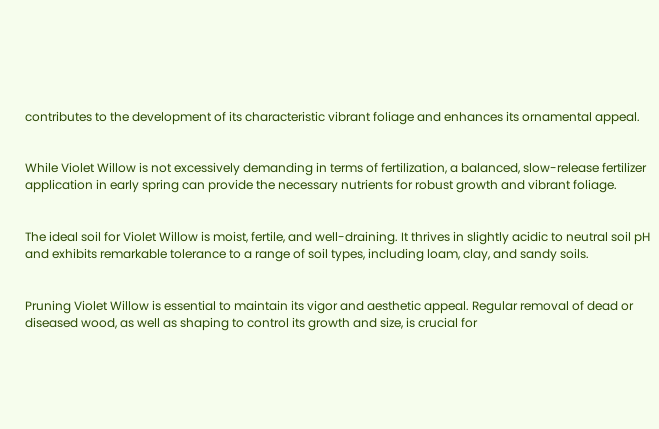contributes to the development of its characteristic vibrant foliage and enhances its ornamental appeal.


While Violet Willow is not excessively demanding in terms of fertilization, a balanced, slow-release fertilizer application in early spring can provide the necessary nutrients for robust growth and vibrant foliage.


The ideal soil for Violet Willow is moist, fertile, and well-draining. It thrives in slightly acidic to neutral soil pH and exhibits remarkable tolerance to a range of soil types, including loam, clay, and sandy soils.


Pruning Violet Willow is essential to maintain its vigor and aesthetic appeal. Regular removal of dead or diseased wood, as well as shaping to control its growth and size, is crucial for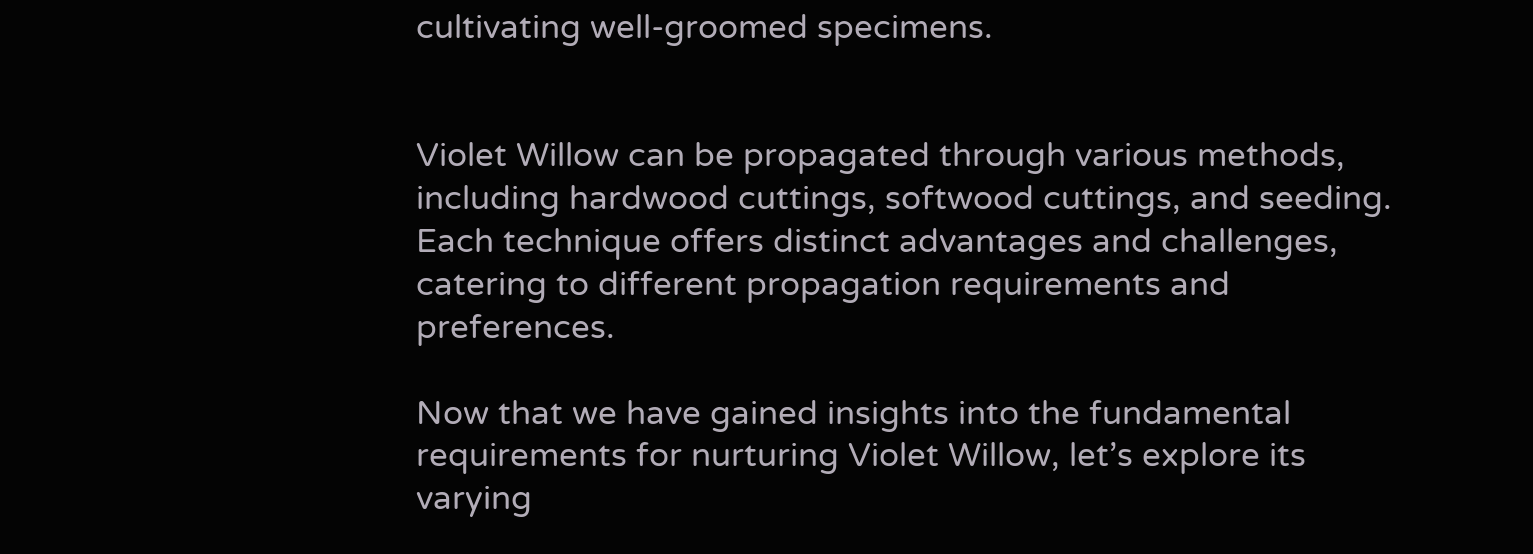cultivating well-groomed specimens.


Violet Willow can be propagated through various methods, including hardwood cuttings, softwood cuttings, and seeding. Each technique offers distinct advantages and challenges, catering to different propagation requirements and preferences.

Now that we have gained insights into the fundamental requirements for nurturing Violet Willow, let’s explore its varying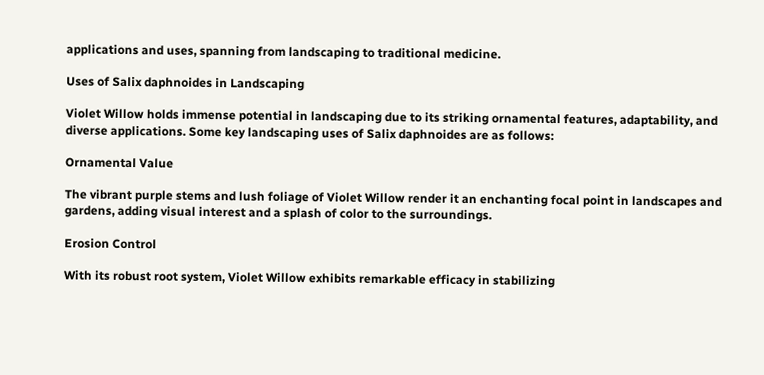applications and uses, spanning from landscaping to traditional medicine.

Uses of Salix daphnoides in Landscaping

Violet Willow holds immense potential in landscaping due to its striking ornamental features, adaptability, and diverse applications. Some key landscaping uses of Salix daphnoides are as follows:

Ornamental Value

The vibrant purple stems and lush foliage of Violet Willow render it an enchanting focal point in landscapes and gardens, adding visual interest and a splash of color to the surroundings.

Erosion Control

With its robust root system, Violet Willow exhibits remarkable efficacy in stabilizing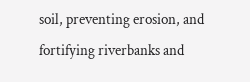soil, preventing erosion, and fortifying riverbanks and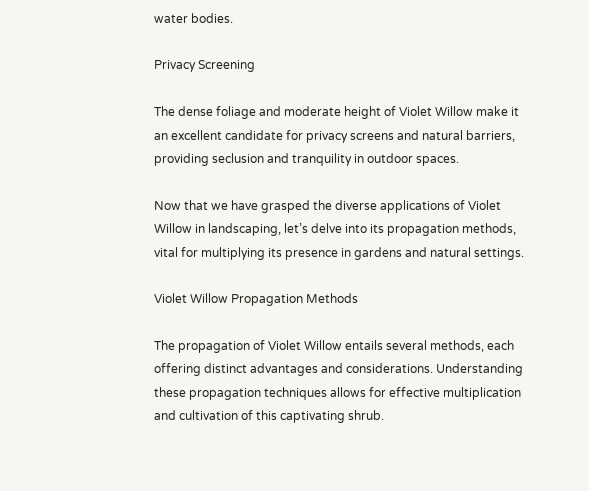water bodies.

Privacy Screening

The dense foliage and moderate height of Violet Willow make it an excellent candidate for privacy screens and natural barriers, providing seclusion and tranquility in outdoor spaces.

Now that we have grasped the diverse applications of Violet Willow in landscaping, let’s delve into its propagation methods, vital for multiplying its presence in gardens and natural settings.

Violet Willow Propagation Methods

The propagation of Violet Willow entails several methods, each offering distinct advantages and considerations. Understanding these propagation techniques allows for effective multiplication and cultivation of this captivating shrub.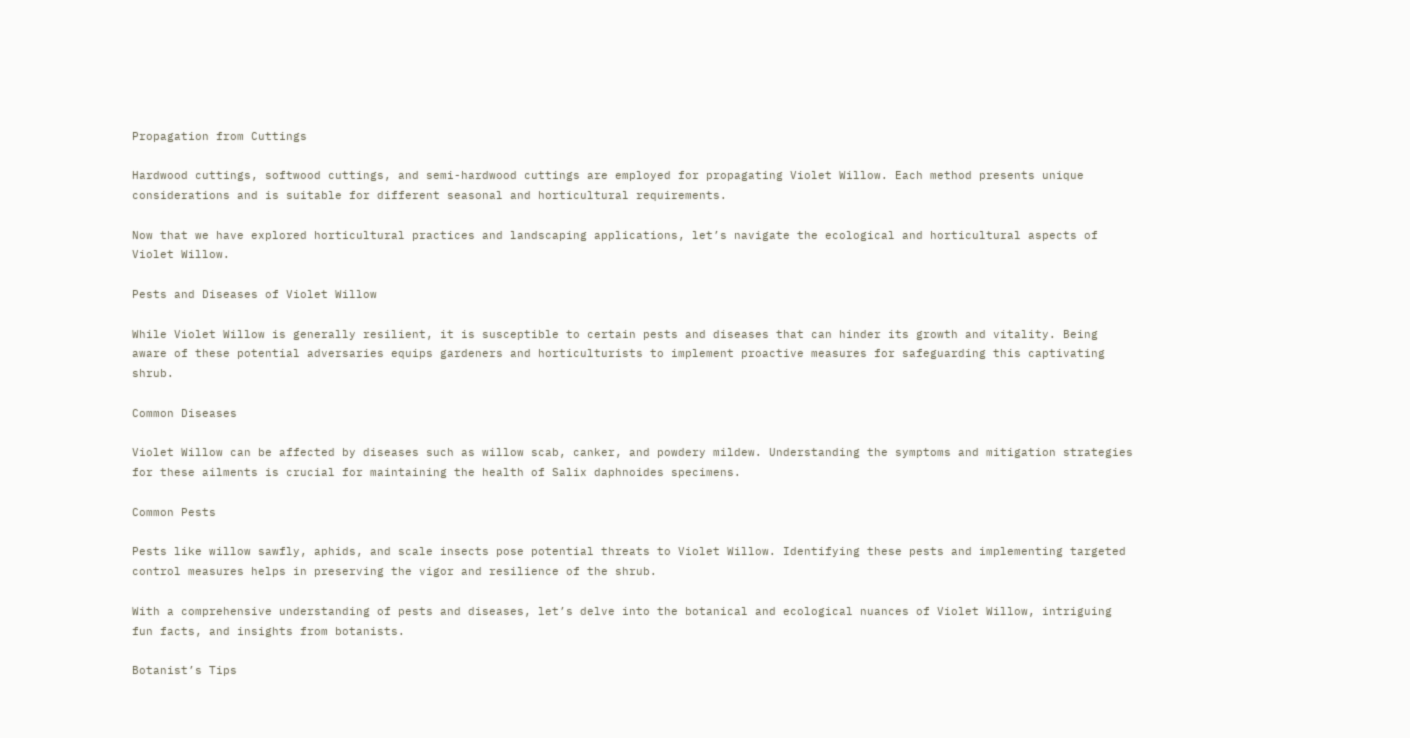Propagation from Cuttings

Hardwood cuttings, softwood cuttings, and semi-hardwood cuttings are employed for propagating Violet Willow. Each method presents unique considerations and is suitable for different seasonal and horticultural requirements.

Now that we have explored horticultural practices and landscaping applications, let’s navigate the ecological and horticultural aspects of Violet Willow.

Pests and Diseases of Violet Willow

While Violet Willow is generally resilient, it is susceptible to certain pests and diseases that can hinder its growth and vitality. Being aware of these potential adversaries equips gardeners and horticulturists to implement proactive measures for safeguarding this captivating shrub.

Common Diseases

Violet Willow can be affected by diseases such as willow scab, canker, and powdery mildew. Understanding the symptoms and mitigation strategies for these ailments is crucial for maintaining the health of Salix daphnoides specimens.

Common Pests

Pests like willow sawfly, aphids, and scale insects pose potential threats to Violet Willow. Identifying these pests and implementing targeted control measures helps in preserving the vigor and resilience of the shrub.

With a comprehensive understanding of pests and diseases, let’s delve into the botanical and ecological nuances of Violet Willow, intriguing fun facts, and insights from botanists.

Botanist’s Tips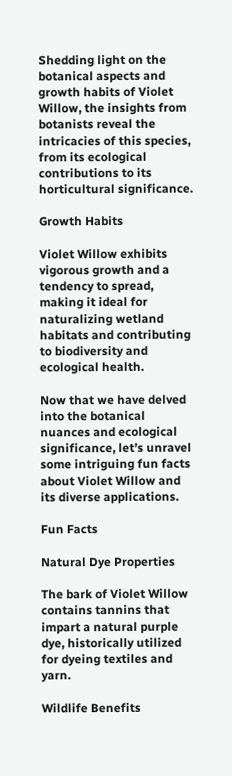Shedding light on the botanical aspects and growth habits of Violet Willow, the insights from botanists reveal the intricacies of this species, from its ecological contributions to its horticultural significance.

Growth Habits

Violet Willow exhibits vigorous growth and a tendency to spread, making it ideal for naturalizing wetland habitats and contributing to biodiversity and ecological health.

Now that we have delved into the botanical nuances and ecological significance, let’s unravel some intriguing fun facts about Violet Willow and its diverse applications.

Fun Facts

Natural Dye Properties

The bark of Violet Willow contains tannins that impart a natural purple dye, historically utilized for dyeing textiles and yarn.

Wildlife Benefits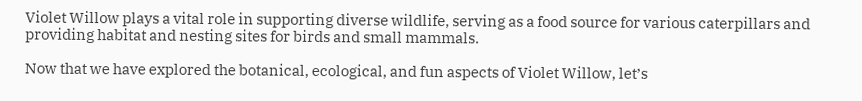Violet Willow plays a vital role in supporting diverse wildlife, serving as a food source for various caterpillars and providing habitat and nesting sites for birds and small mammals.

Now that we have explored the botanical, ecological, and fun aspects of Violet Willow, let’s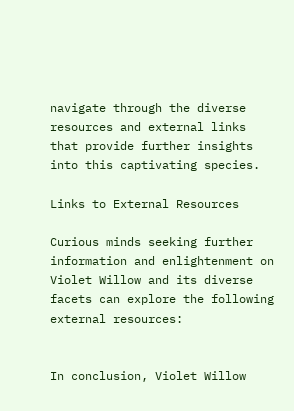navigate through the diverse resources and external links that provide further insights into this captivating species.

Links to External Resources

Curious minds seeking further information and enlightenment on Violet Willow and its diverse facets can explore the following external resources:


In conclusion, Violet Willow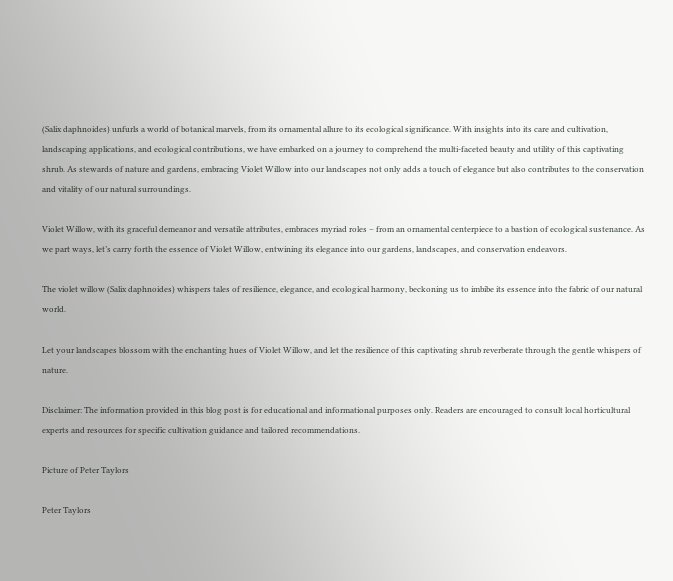(Salix daphnoides) unfurls a world of botanical marvels, from its ornamental allure to its ecological significance. With insights into its care and cultivation, landscaping applications, and ecological contributions, we have embarked on a journey to comprehend the multi-faceted beauty and utility of this captivating shrub. As stewards of nature and gardens, embracing Violet Willow into our landscapes not only adds a touch of elegance but also contributes to the conservation and vitality of our natural surroundings.

Violet Willow, with its graceful demeanor and versatile attributes, embraces myriad roles – from an ornamental centerpiece to a bastion of ecological sustenance. As we part ways, let’s carry forth the essence of Violet Willow, entwining its elegance into our gardens, landscapes, and conservation endeavors.

The violet willow (Salix daphnoides) whispers tales of resilience, elegance, and ecological harmony, beckoning us to imbibe its essence into the fabric of our natural world.

Let your landscapes blossom with the enchanting hues of Violet Willow, and let the resilience of this captivating shrub reverberate through the gentle whispers of nature.

Disclaimer: The information provided in this blog post is for educational and informational purposes only. Readers are encouraged to consult local horticultural experts and resources for specific cultivation guidance and tailored recommendations.

Picture of Peter Taylors

Peter Taylors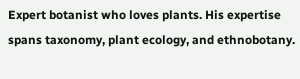Expert botanist who loves plants. His expertise spans taxonomy, plant ecology, and ethnobotany.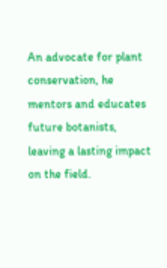An advocate for plant conservation, he mentors and educates future botanists, leaving a lasting impact on the field.